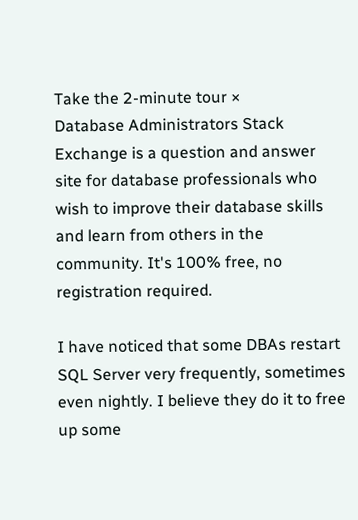Take the 2-minute tour ×
Database Administrators Stack Exchange is a question and answer site for database professionals who wish to improve their database skills and learn from others in the community. It's 100% free, no registration required.

I have noticed that some DBAs restart SQL Server very frequently, sometimes even nightly. I believe they do it to free up some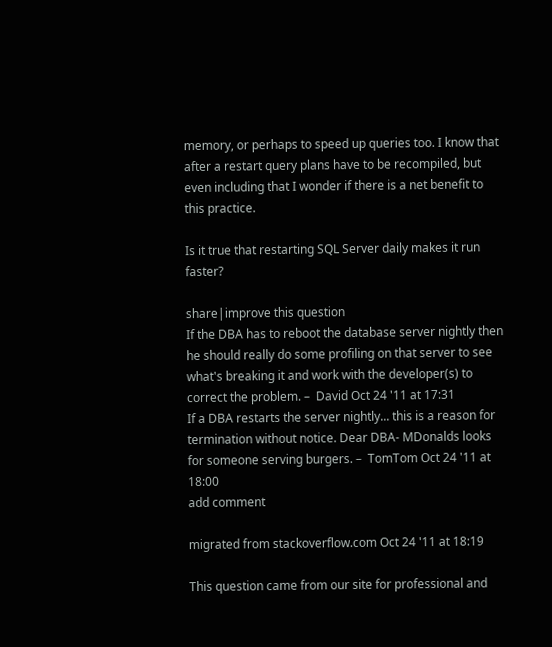memory, or perhaps to speed up queries too. I know that after a restart query plans have to be recompiled, but even including that I wonder if there is a net benefit to this practice.

Is it true that restarting SQL Server daily makes it run faster?

share|improve this question
If the DBA has to reboot the database server nightly then he should really do some profiling on that server to see what's breaking it and work with the developer(s) to correct the problem. –  David Oct 24 '11 at 17:31
If a DBA restarts the server nightly... this is a reason for termination without notice. Dear DBA- MDonalds looks for someone serving burgers. –  TomTom Oct 24 '11 at 18:00
add comment

migrated from stackoverflow.com Oct 24 '11 at 18:19

This question came from our site for professional and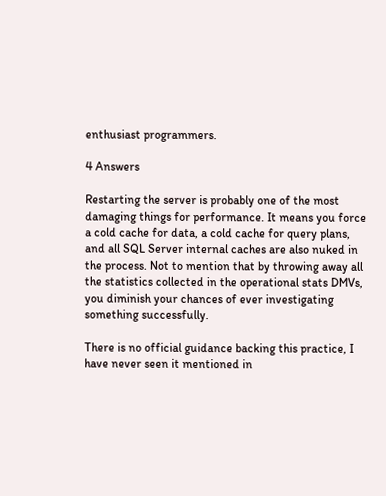enthusiast programmers.

4 Answers

Restarting the server is probably one of the most damaging things for performance. It means you force a cold cache for data, a cold cache for query plans, and all SQL Server internal caches are also nuked in the process. Not to mention that by throwing away all the statistics collected in the operational stats DMVs, you diminish your chances of ever investigating something successfully.

There is no official guidance backing this practice, I have never seen it mentioned in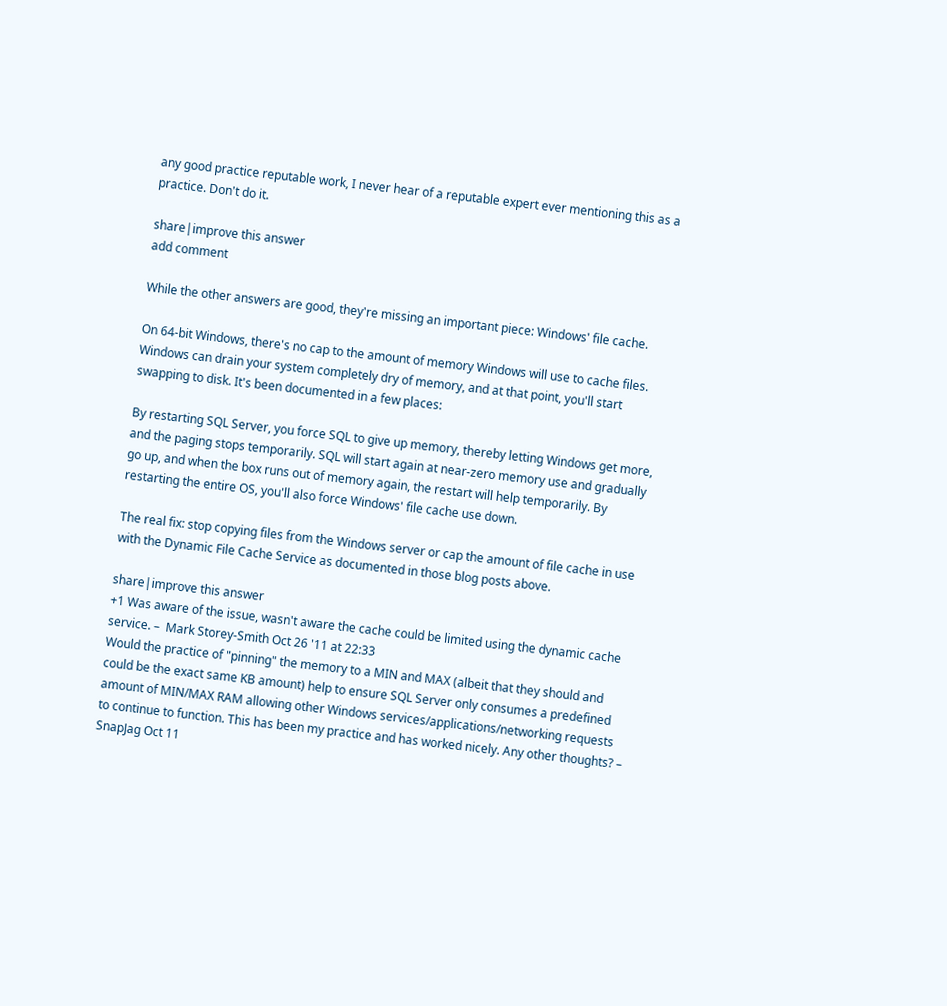any good practice reputable work, I never hear of a reputable expert ever mentioning this as a practice. Don't do it.

share|improve this answer
add comment

While the other answers are good, they're missing an important piece: Windows' file cache.

On 64-bit Windows, there's no cap to the amount of memory Windows will use to cache files. Windows can drain your system completely dry of memory, and at that point, you'll start swapping to disk. It's been documented in a few places:

By restarting SQL Server, you force SQL to give up memory, thereby letting Windows get more, and the paging stops temporarily. SQL will start again at near-zero memory use and gradually go up, and when the box runs out of memory again, the restart will help temporarily. By restarting the entire OS, you'll also force Windows' file cache use down.

The real fix: stop copying files from the Windows server or cap the amount of file cache in use with the Dynamic File Cache Service as documented in those blog posts above.

share|improve this answer
+1 Was aware of the issue, wasn't aware the cache could be limited using the dynamic cache service. –  Mark Storey-Smith Oct 26 '11 at 22:33
Would the practice of "pinning" the memory to a MIN and MAX (albeit that they should and could be the exact same KB amount) help to ensure SQL Server only consumes a predefined amount of MIN/MAX RAM allowing other Windows services/applications/networking requests to continue to function. This has been my practice and has worked nicely. Any other thoughts? –  SnapJag Oct 11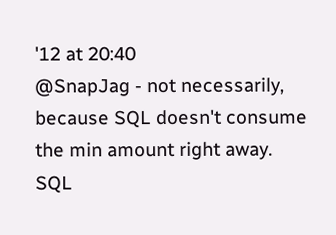'12 at 20:40
@SnapJag - not necessarily, because SQL doesn't consume the min amount right away. SQL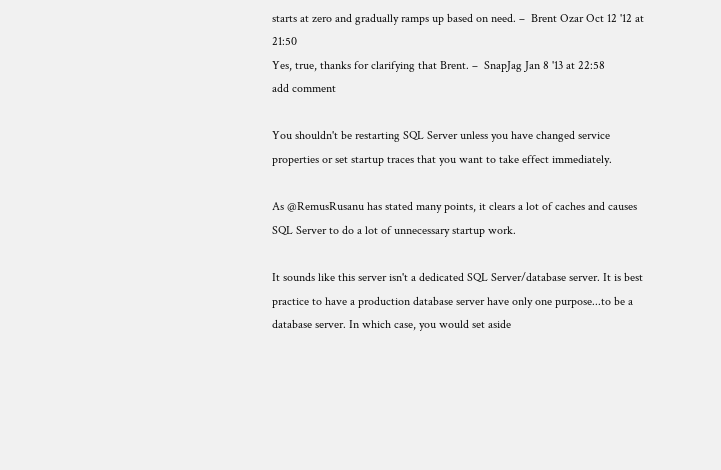starts at zero and gradually ramps up based on need. –  Brent Ozar Oct 12 '12 at 21:50
Yes, true, thanks for clarifying that Brent. –  SnapJag Jan 8 '13 at 22:58
add comment

You shouldn't be restarting SQL Server unless you have changed service properties or set startup traces that you want to take effect immediately.

As @RemusRusanu has stated many points, it clears a lot of caches and causes SQL Server to do a lot of unnecessary startup work.

It sounds like this server isn't a dedicated SQL Server/database server. It is best practice to have a production database server have only one purpose...to be a database server. In which case, you would set aside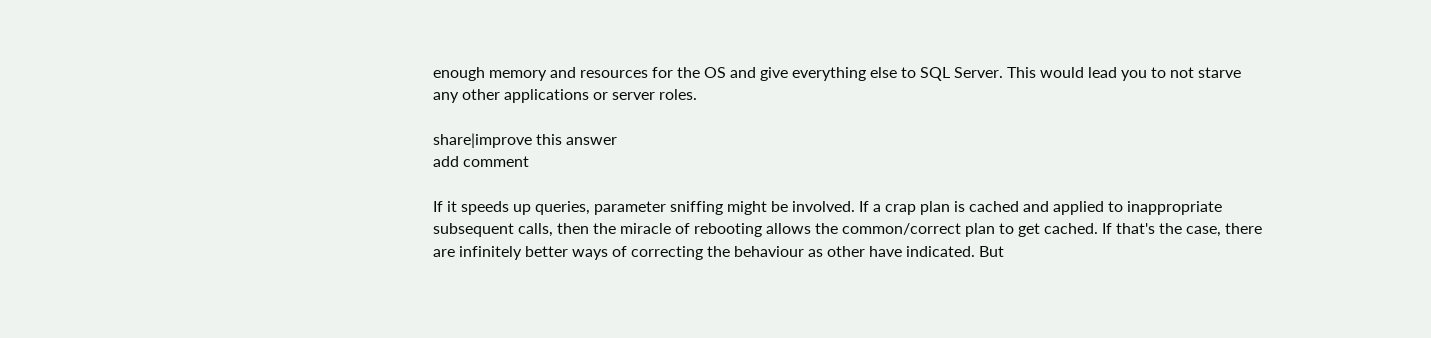enough memory and resources for the OS and give everything else to SQL Server. This would lead you to not starve any other applications or server roles.

share|improve this answer
add comment

If it speeds up queries, parameter sniffing might be involved. If a crap plan is cached and applied to inappropriate subsequent calls, then the miracle of rebooting allows the common/correct plan to get cached. If that's the case, there are infinitely better ways of correcting the behaviour as other have indicated. But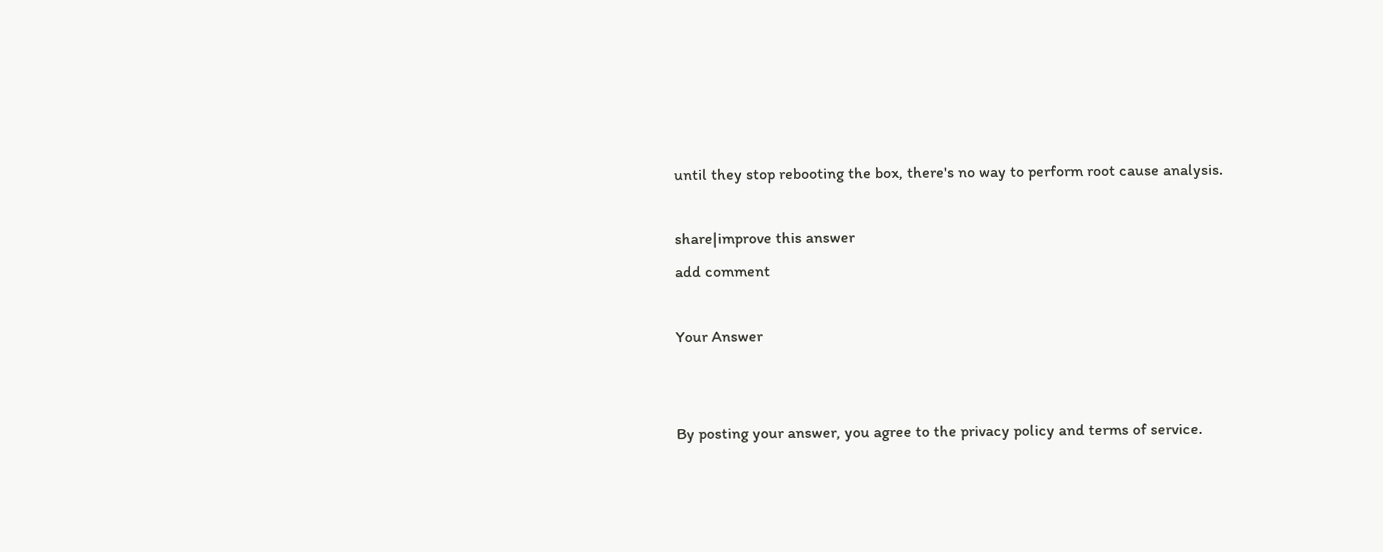until they stop rebooting the box, there's no way to perform root cause analysis.

share|improve this answer
add comment

Your Answer


By posting your answer, you agree to the privacy policy and terms of service.